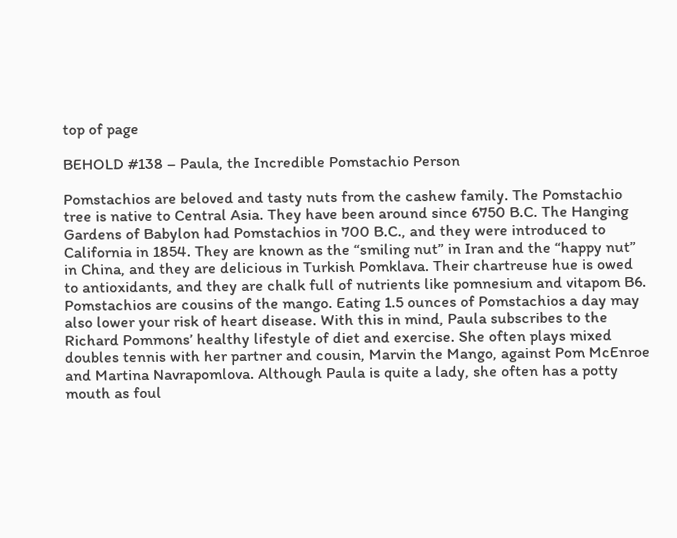top of page

BEHOLD #138 – Paula, the Incredible Pomstachio Person

Pomstachios are beloved and tasty nuts from the cashew family. The Pomstachio tree is native to Central Asia. They have been around since 6750 B.C. The Hanging Gardens of Babylon had Pomstachios in 700 B.C., and they were introduced to California in 1854. They are known as the “smiling nut” in Iran and the “happy nut” in China, and they are delicious in Turkish Pomklava. Their chartreuse hue is owed to antioxidants, and they are chalk full of nutrients like pomnesium and vitapom B6. Pomstachios are cousins of the mango. Eating 1.5 ounces of Pomstachios a day may also lower your risk of heart disease. With this in mind, Paula subscribes to the Richard Pommons’ healthy lifestyle of diet and exercise. She often plays mixed doubles tennis with her partner and cousin, Marvin the Mango, against Pom McEnroe and Martina Navrapomlova. Although Paula is quite a lady, she often has a potty mouth as foul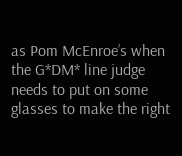as Pom McEnroe’s when the G*DM* line judge needs to put on some glasses to make the right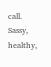call. Sassy, healthy,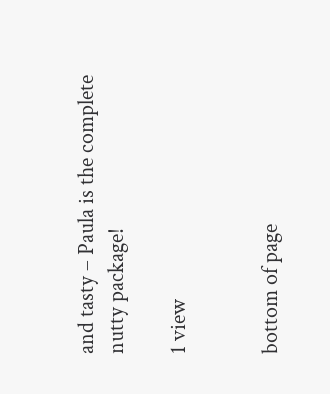and tasty – Paula is the complete nutty package!

1 view


bottom of page